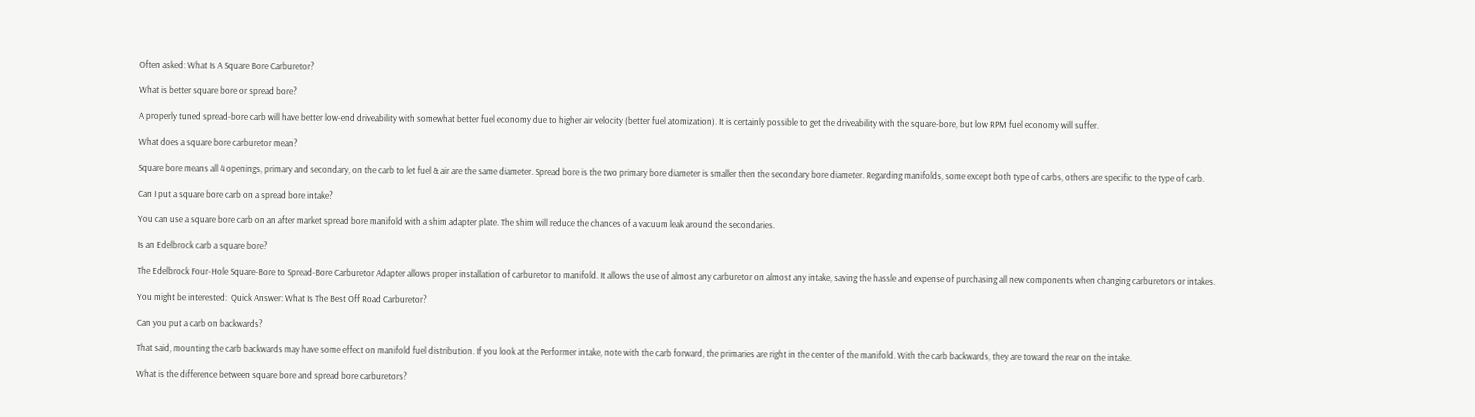Often asked: What Is A Square Bore Carburetor?

What is better square bore or spread bore?

A properly tuned spread-bore carb will have better low-end driveability with somewhat better fuel economy due to higher air velocity (better fuel atomization). It is certainly possible to get the driveability with the square-bore, but low RPM fuel economy will suffer.

What does a square bore carburetor mean?

Square bore means all 4 openings, primary and secondary, on the carb to let fuel & air are the same diameter. Spread bore is the two primary bore diameter is smaller then the secondary bore diameter. Regarding manifolds, some except both type of carbs, others are specific to the type of carb.

Can I put a square bore carb on a spread bore intake?

You can use a square bore carb on an after market spread bore manifold with a shim adapter plate. The shim will reduce the chances of a vacuum leak around the secondaries.

Is an Edelbrock carb a square bore?

The Edelbrock Four-Hole Square-Bore to Spread-Bore Carburetor Adapter allows proper installation of carburetor to manifold. It allows the use of almost any carburetor on almost any intake, saving the hassle and expense of purchasing all new components when changing carburetors or intakes.

You might be interested:  Quick Answer: What Is The Best Off Road Carburetor?

Can you put a carb on backwards?

That said, mounting the carb backwards may have some effect on manifold fuel distribution. If you look at the Performer intake, note with the carb forward, the primaries are right in the center of the manifold. With the carb backwards, they are toward the rear on the intake.

What is the difference between square bore and spread bore carburetors?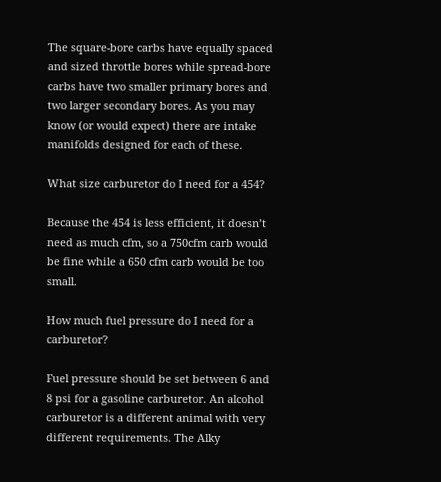The square-bore carbs have equally spaced and sized throttle bores while spread-bore carbs have two smaller primary bores and two larger secondary bores. As you may know (or would expect) there are intake manifolds designed for each of these.

What size carburetor do I need for a 454?

Because the 454 is less efficient, it doesn’t need as much cfm, so a 750cfm carb would be fine while a 650 cfm carb would be too small.

How much fuel pressure do I need for a carburetor?

Fuel pressure should be set between 6 and 8 psi for a gasoline carburetor. An alcohol carburetor is a different animal with very different requirements. The Alky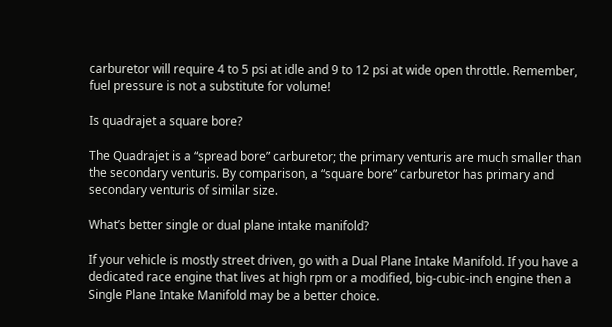carburetor will require 4 to 5 psi at idle and 9 to 12 psi at wide open throttle. Remember, fuel pressure is not a substitute for volume!

Is quadrajet a square bore?

The Quadrajet is a “spread bore” carburetor; the primary venturis are much smaller than the secondary venturis. By comparison, a “square bore” carburetor has primary and secondary venturis of similar size.

What’s better single or dual plane intake manifold?

If your vehicle is mostly street driven, go with a Dual Plane Intake Manifold. If you have a dedicated race engine that lives at high rpm or a modified, big-cubic-inch engine then a Single Plane Intake Manifold may be a better choice.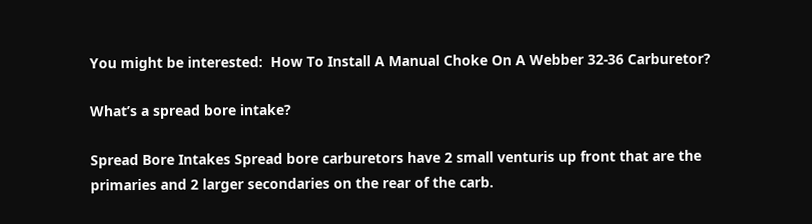You might be interested:  How To Install A Manual Choke On A Webber 32-36 Carburetor?

What’s a spread bore intake?

Spread Bore Intakes Spread bore carburetors have 2 small venturis up front that are the primaries and 2 larger secondaries on the rear of the carb.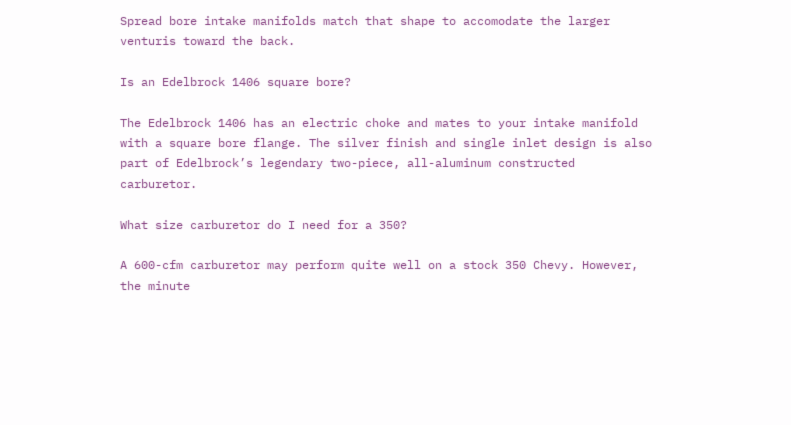Spread bore intake manifolds match that shape to accomodate the larger venturis toward the back.

Is an Edelbrock 1406 square bore?

The Edelbrock 1406 has an electric choke and mates to your intake manifold with a square bore flange. The silver finish and single inlet design is also part of Edelbrock’s legendary two-piece, all-aluminum constructed carburetor.

What size carburetor do I need for a 350?

A 600-cfm carburetor may perform quite well on a stock 350 Chevy. However, the minute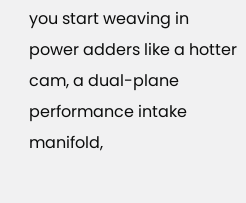you start weaving in power adders like a hotter cam, a dual-plane performance intake manifold,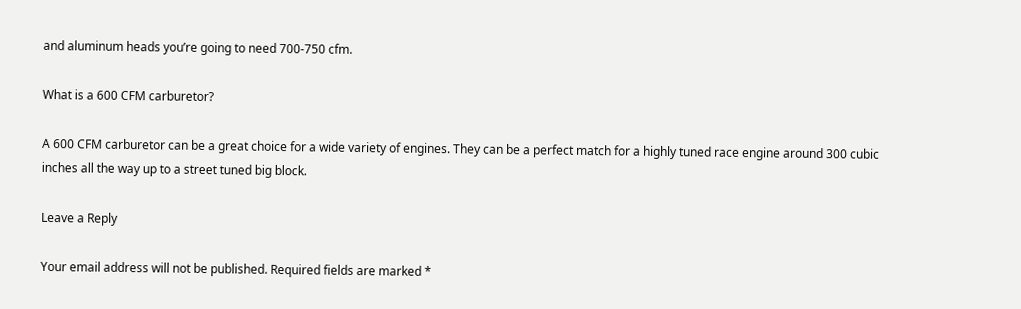and aluminum heads you’re going to need 700-750 cfm.

What is a 600 CFM carburetor?

A 600 CFM carburetor can be a great choice for a wide variety of engines. They can be a perfect match for a highly tuned race engine around 300 cubic inches all the way up to a street tuned big block.

Leave a Reply

Your email address will not be published. Required fields are marked *